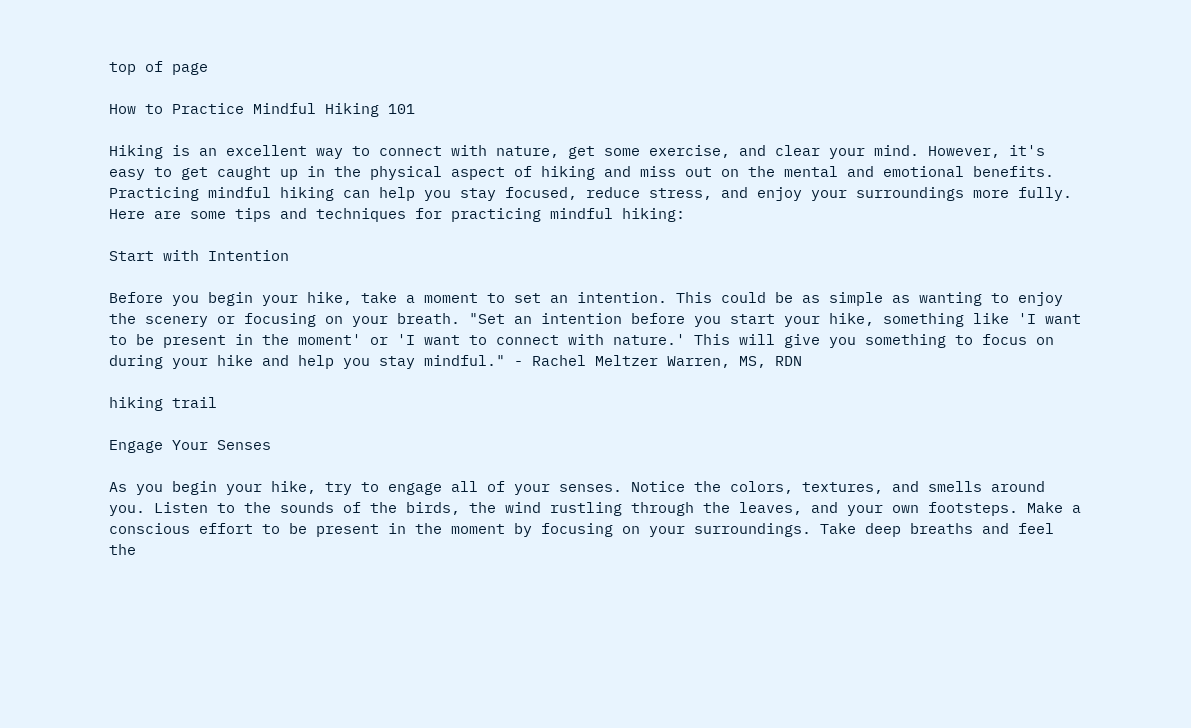top of page

How to Practice Mindful Hiking 101

Hiking is an excellent way to connect with nature, get some exercise, and clear your mind. However, it's easy to get caught up in the physical aspect of hiking and miss out on the mental and emotional benefits. Practicing mindful hiking can help you stay focused, reduce stress, and enjoy your surroundings more fully. Here are some tips and techniques for practicing mindful hiking:

Start with Intention

Before you begin your hike, take a moment to set an intention. This could be as simple as wanting to enjoy the scenery or focusing on your breath. "Set an intention before you start your hike, something like 'I want to be present in the moment' or 'I want to connect with nature.' This will give you something to focus on during your hike and help you stay mindful." - Rachel Meltzer Warren, MS, RDN

hiking trail

Engage Your Senses

As you begin your hike, try to engage all of your senses. Notice the colors, textures, and smells around you. Listen to the sounds of the birds, the wind rustling through the leaves, and your own footsteps. Make a conscious effort to be present in the moment by focusing on your surroundings. Take deep breaths and feel the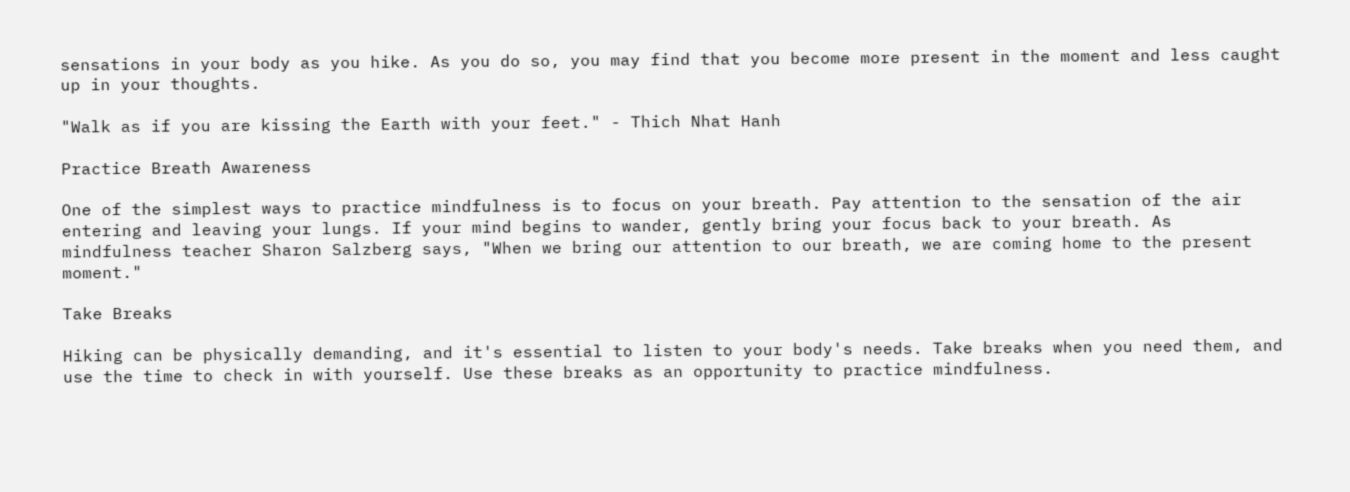sensations in your body as you hike. As you do so, you may find that you become more present in the moment and less caught up in your thoughts.

"Walk as if you are kissing the Earth with your feet." - Thich Nhat Hanh

Practice Breath Awareness

One of the simplest ways to practice mindfulness is to focus on your breath. Pay attention to the sensation of the air entering and leaving your lungs. If your mind begins to wander, gently bring your focus back to your breath. As mindfulness teacher Sharon Salzberg says, "When we bring our attention to our breath, we are coming home to the present moment."

Take Breaks

Hiking can be physically demanding, and it's essential to listen to your body's needs. Take breaks when you need them, and use the time to check in with yourself. Use these breaks as an opportunity to practice mindfulness.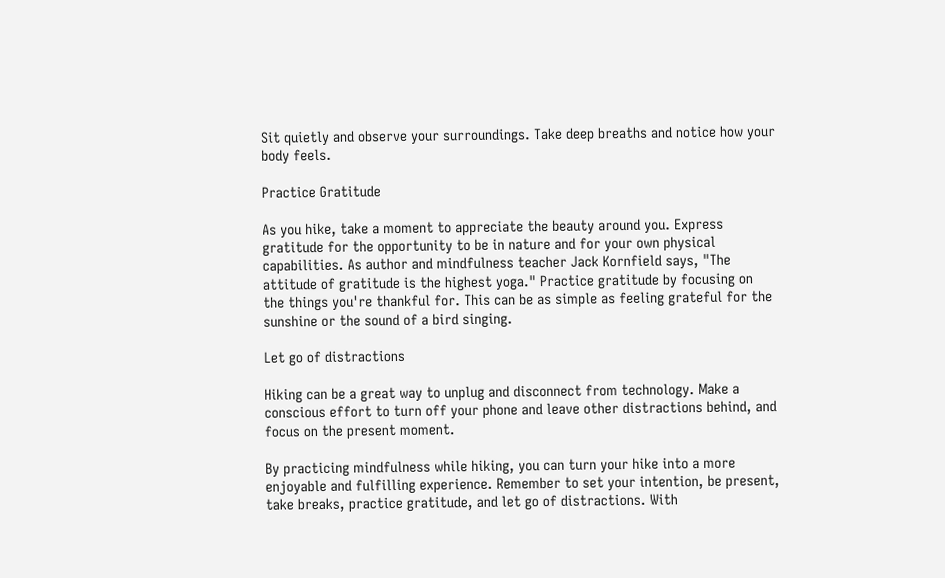Sit quietly and observe your surroundings. Take deep breaths and notice how your body feels.

Practice Gratitude

As you hike, take a moment to appreciate the beauty around you. Express gratitude for the opportunity to be in nature and for your own physical capabilities. As author and mindfulness teacher Jack Kornfield says, "The attitude of gratitude is the highest yoga." Practice gratitude by focusing on the things you're thankful for. This can be as simple as feeling grateful for the sunshine or the sound of a bird singing.

Let go of distractions

Hiking can be a great way to unplug and disconnect from technology. Make a conscious effort to turn off your phone and leave other distractions behind, and focus on the present moment.

By practicing mindfulness while hiking, you can turn your hike into a more enjoyable and fulfilling experience. Remember to set your intention, be present, take breaks, practice gratitude, and let go of distractions. With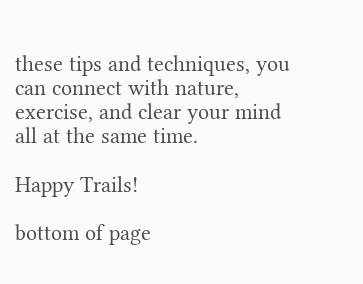these tips and techniques, you can connect with nature, exercise, and clear your mind all at the same time.

Happy Trails!

bottom of page